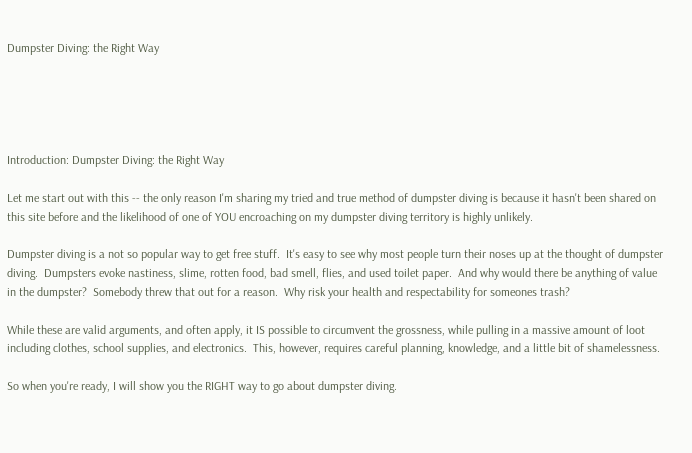Dumpster Diving: the Right Way





Introduction: Dumpster Diving: the Right Way

Let me start out with this -- the only reason I'm sharing my tried and true method of dumpster diving is because it hasn't been shared on this site before and the likelihood of one of YOU encroaching on my dumpster diving territory is highly unlikely.

Dumpster diving is a not so popular way to get free stuff.  It's easy to see why most people turn their noses up at the thought of dumpster diving.  Dumpsters evoke nastiness, slime, rotten food, bad smell, flies, and used toilet paper.  And why would there be anything of value in the dumpster?  Somebody threw that out for a reason.  Why risk your health and respectability for someones trash?

While these are valid arguments, and often apply, it IS possible to circumvent the grossness, while pulling in a massive amount of loot including clothes, school supplies, and electronics.  This, however, requires careful planning, knowledge, and a little bit of shamelessness.

So when you're ready, I will show you the RIGHT way to go about dumpster diving.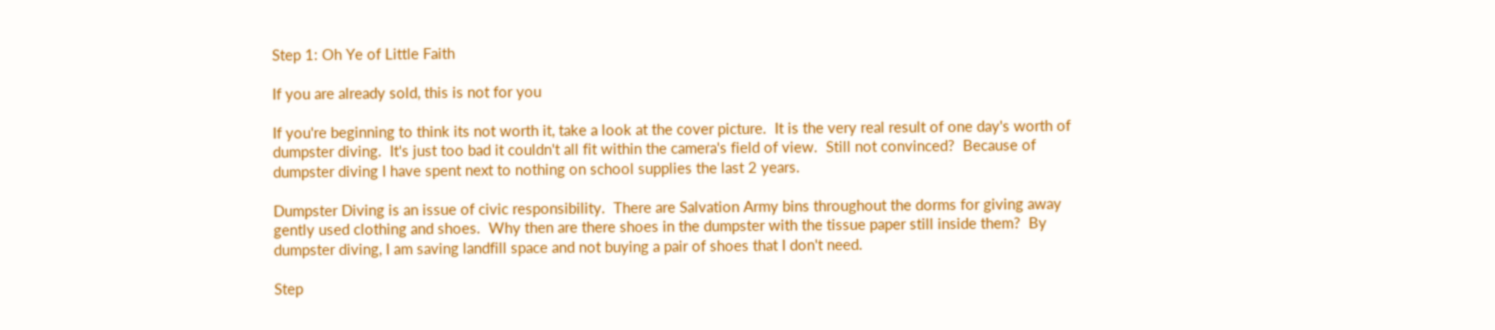Step 1: Oh Ye of Little Faith

If you are already sold, this is not for you

If you're beginning to think its not worth it, take a look at the cover picture.  It is the very real result of one day's worth of dumpster diving.  It's just too bad it couldn't all fit within the camera's field of view.  Still not convinced?  Because of dumpster diving I have spent next to nothing on school supplies the last 2 years.

Dumpster Diving is an issue of civic responsibility.  There are Salvation Army bins throughout the dorms for giving away gently used clothing and shoes.  Why then are there shoes in the dumpster with the tissue paper still inside them?  By dumpster diving, I am saving landfill space and not buying a pair of shoes that I don't need.

Step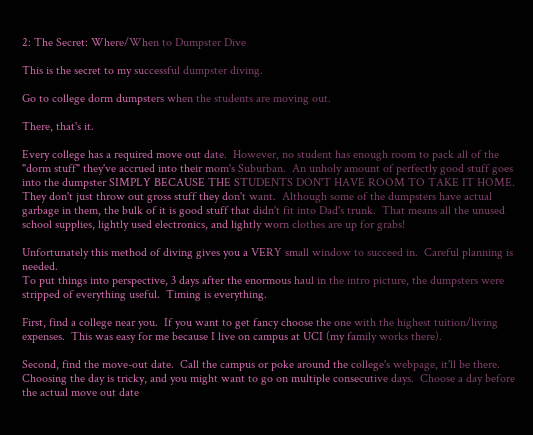2: The Secret: Where/When to Dumpster Dive

This is the secret to my successful dumpster diving.

Go to college dorm dumpsters when the students are moving out.

There, that's it.

Every college has a required move out date.  However, no student has enough room to pack all of the "dorm stuff" they've accrued into their mom's Suburban.  An unholy amount of perfectly good stuff goes into the dumpster SIMPLY BECAUSE THE STUDENTS DON'T HAVE ROOM TO TAKE IT HOME.  They don't just throw out gross stuff they don't want.  Although some of the dumpsters have actual garbage in them, the bulk of it is good stuff that didn't fit into Dad's trunk.  That means all the unused school supplies, lightly used electronics, and lightly worn clothes are up for grabs!

Unfortunately this method of diving gives you a VERY small window to succeed in.  Careful planning is needed.
To put things into perspective, 3 days after the enormous haul in the intro picture, the dumpsters were stripped of everything useful.  Timing is everything.

First, find a college near you.  If you want to get fancy choose the one with the highest tuition/living expenses.  This was easy for me because I live on campus at UCI (my family works there).

Second, find the move-out date.  Call the campus or poke around the college's webpage, it'll be there.  Choosing the day is tricky, and you might want to go on multiple consecutive days.  Choose a day before the actual move out date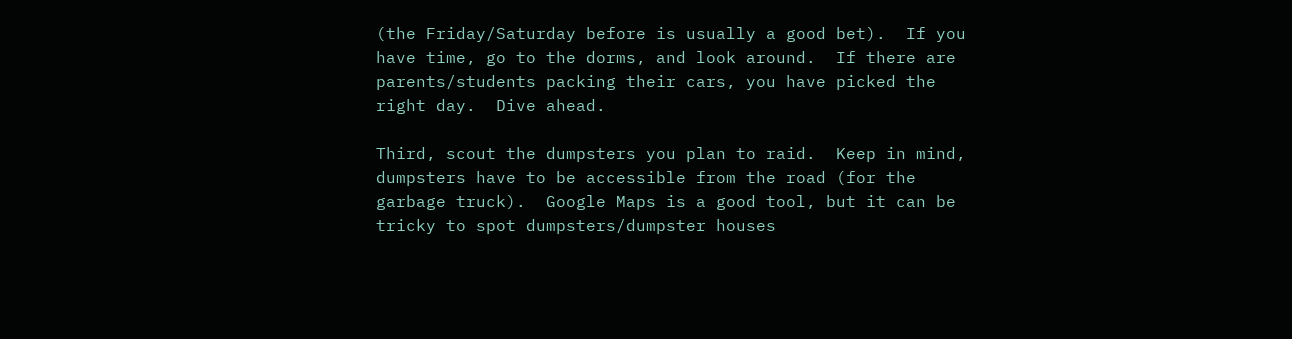(the Friday/Saturday before is usually a good bet).  If you have time, go to the dorms, and look around.  If there are parents/students packing their cars, you have picked the right day.  Dive ahead.

Third, scout the dumpsters you plan to raid.  Keep in mind, dumpsters have to be accessible from the road (for the garbage truck).  Google Maps is a good tool, but it can be tricky to spot dumpsters/dumpster houses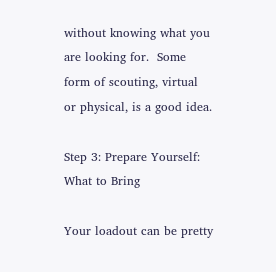without knowing what you are looking for.  Some form of scouting, virtual or physical, is a good idea.

Step 3: Prepare Yourself: What to Bring

Your loadout can be pretty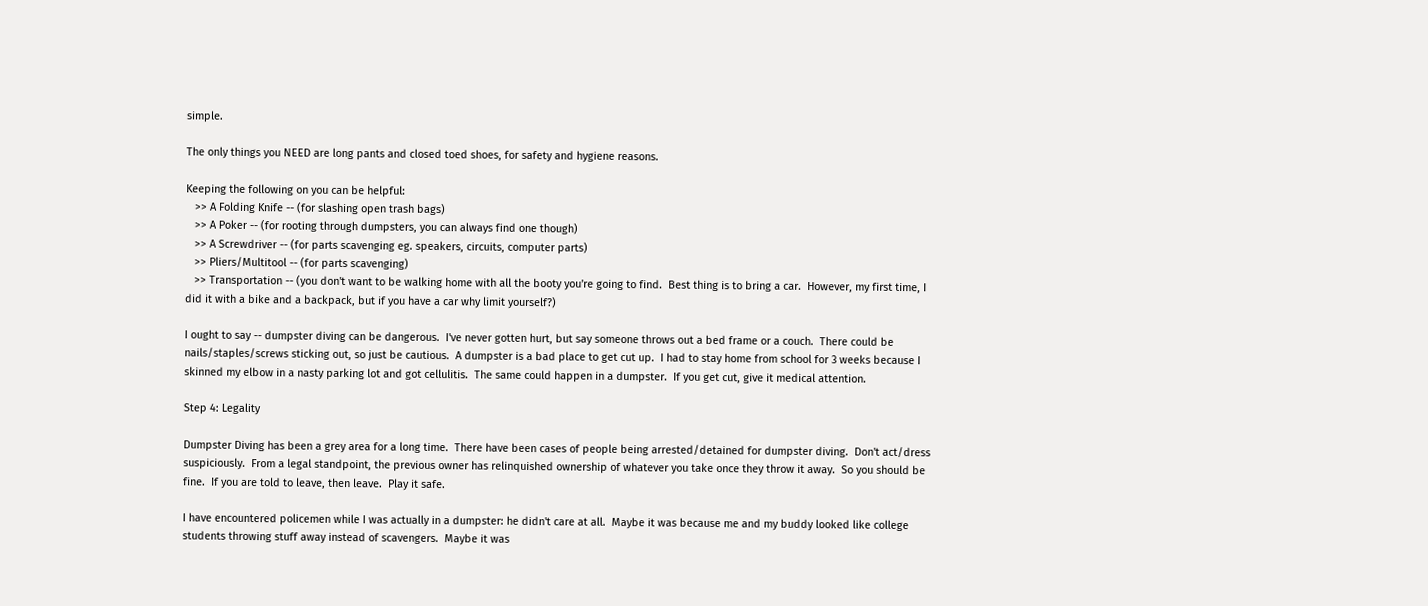simple.

The only things you NEED are long pants and closed toed shoes, for safety and hygiene reasons.

Keeping the following on you can be helpful:
   >> A Folding Knife -- (for slashing open trash bags)
   >> A Poker -- (for rooting through dumpsters, you can always find one though)
   >> A Screwdriver -- (for parts scavenging eg. speakers, circuits, computer parts)
   >> Pliers/Multitool -- (for parts scavenging)
   >> Transportation -- (you don't want to be walking home with all the booty you're going to find.  Best thing is to bring a car.  However, my first time, I did it with a bike and a backpack, but if you have a car why limit yourself?)

I ought to say -- dumpster diving can be dangerous.  I've never gotten hurt, but say someone throws out a bed frame or a couch.  There could be nails/staples/screws sticking out, so just be cautious.  A dumpster is a bad place to get cut up.  I had to stay home from school for 3 weeks because I skinned my elbow in a nasty parking lot and got cellulitis.  The same could happen in a dumpster.  If you get cut, give it medical attention.

Step 4: Legality

Dumpster Diving has been a grey area for a long time.  There have been cases of people being arrested/detained for dumpster diving.  Don't act/dress suspiciously.  From a legal standpoint, the previous owner has relinquished ownership of whatever you take once they throw it away.  So you should be fine.  If you are told to leave, then leave.  Play it safe.

I have encountered policemen while I was actually in a dumpster: he didn't care at all.  Maybe it was because me and my buddy looked like college students throwing stuff away instead of scavengers.  Maybe it was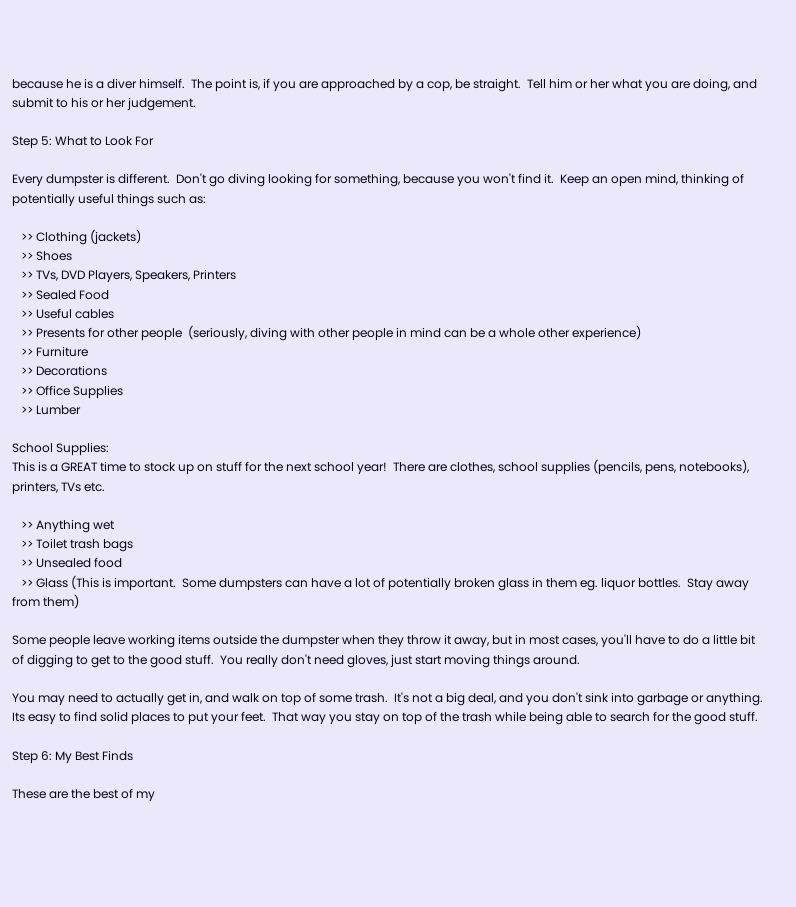because he is a diver himself.  The point is, if you are approached by a cop, be straight.  Tell him or her what you are doing, and submit to his or her judgement.

Step 5: What to Look For

Every dumpster is different.  Don't go diving looking for something, because you won't find it.  Keep an open mind, thinking of potentially useful things such as:

   >> Clothing (jackets)
   >> Shoes
   >> TVs, DVD Players, Speakers, Printers
   >> Sealed Food
   >> Useful cables
   >> Presents for other people  (seriously, diving with other people in mind can be a whole other experience)
   >> Furniture
   >> Decorations
   >> Office Supplies
   >> Lumber

School Supplies:
This is a GREAT time to stock up on stuff for the next school year!  There are clothes, school supplies (pencils, pens, notebooks), printers, TVs etc.

   >> Anything wet
   >> Toilet trash bags
   >> Unsealed food
   >> Glass (This is important.  Some dumpsters can have a lot of potentially broken glass in them eg. liquor bottles.  Stay away from them)

Some people leave working items outside the dumpster when they throw it away, but in most cases, you'll have to do a little bit of digging to get to the good stuff.  You really don't need gloves, just start moving things around.

You may need to actually get in, and walk on top of some trash.  It's not a big deal, and you don't sink into garbage or anything.  Its easy to find solid places to put your feet.  That way you stay on top of the trash while being able to search for the good stuff.

Step 6: My Best Finds

These are the best of my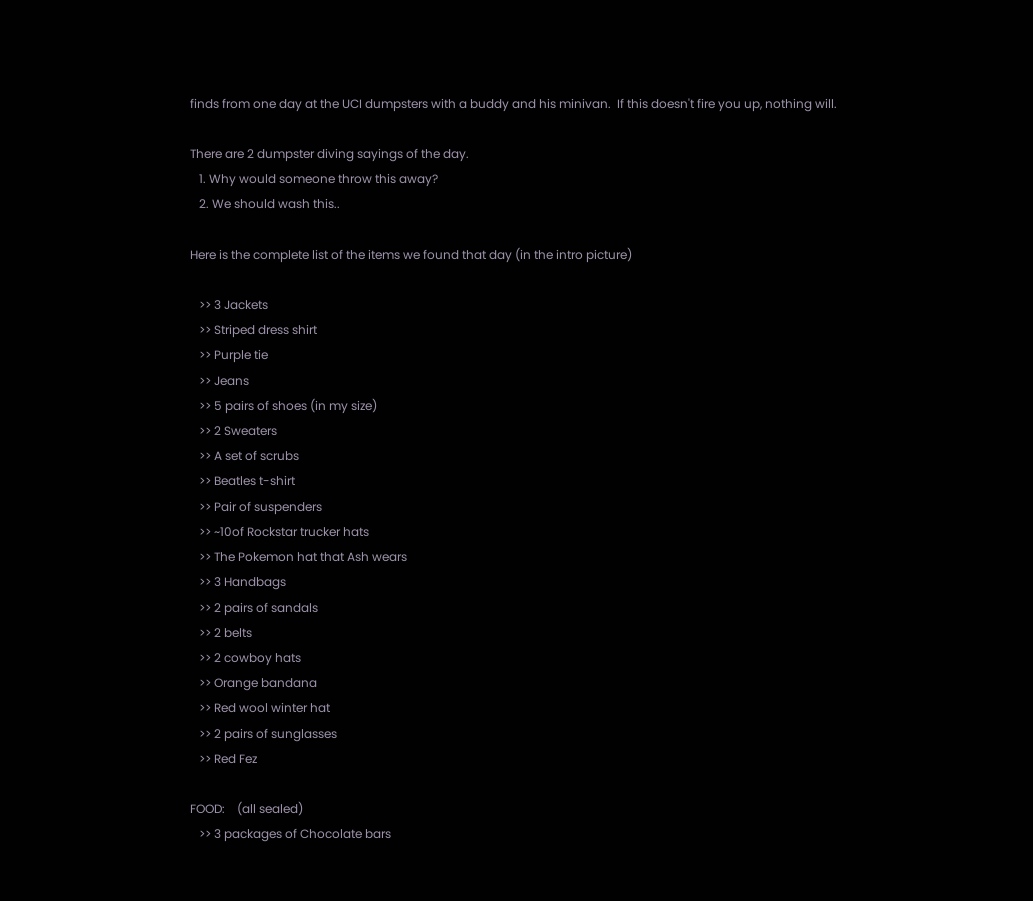finds from one day at the UCI dumpsters with a buddy and his minivan.  If this doesn't fire you up, nothing will.

There are 2 dumpster diving sayings of the day.
   1. Why would someone throw this away?
   2. We should wash this..

Here is the complete list of the items we found that day (in the intro picture)

   >> 3 Jackets
   >> Striped dress shirt
   >> Purple tie
   >> Jeans
   >> 5 pairs of shoes (in my size)
   >> 2 Sweaters
   >> A set of scrubs
   >> Beatles t-shirt
   >> Pair of suspenders
   >> ~10of Rockstar trucker hats
   >> The Pokemon hat that Ash wears
   >> 3 Handbags
   >> 2 pairs of sandals
   >> 2 belts
   >> 2 cowboy hats
   >> Orange bandana
   >> Red wool winter hat
   >> 2 pairs of sunglasses
   >> Red Fez

FOOD:    (all sealed)
   >> 3 packages of Chocolate bars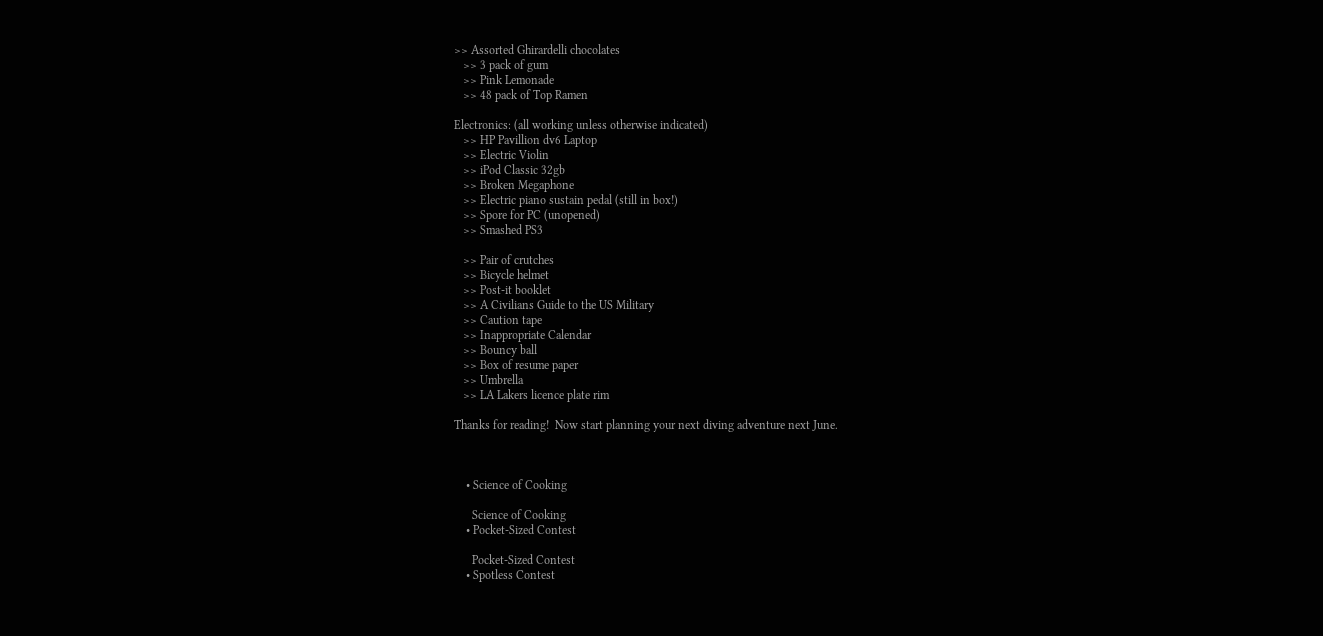>> Assorted Ghirardelli chocolates
   >> 3 pack of gum
   >> Pink Lemonade
   >> 48 pack of Top Ramen

Electronics: (all working unless otherwise indicated)
   >> HP Pavillion dv6 Laptop
   >> Electric Violin
   >> iPod Classic 32gb
   >> Broken Megaphone
   >> Electric piano sustain pedal (still in box!)
   >> Spore for PC (unopened)
   >> Smashed PS3

   >> Pair of crutches
   >> Bicycle helmet
   >> Post-it booklet
   >> A Civilians Guide to the US Military
   >> Caution tape
   >> Inappropriate Calendar
   >> Bouncy ball
   >> Box of resume paper
   >> Umbrella
   >> LA Lakers licence plate rim

Thanks for reading!  Now start planning your next diving adventure next June.



    • Science of Cooking

      Science of Cooking
    • Pocket-Sized Contest

      Pocket-Sized Contest
    • Spotless Contest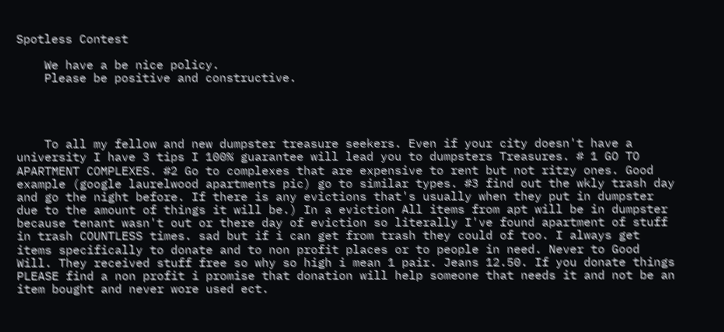Spotless Contest

    We have a be nice policy.
    Please be positive and constructive.




    To all my fellow and new dumpster treasure seekers. Even if your city doesn't have a university I have 3 tips I 100% guarantee will lead you to dumpsters Treasures. # 1 GO TO APARTMENT COMPLEXES. #2 Go to complexes that are expensive to rent but not ritzy ones. Good example (google laurelwood apartments pic) go to similar types. #3 find out the wkly trash day and go the night before. If there is any evictions that's usually when they put in dumpster due to the amount of things it will be.) In a eviction All items from apt will be in dumpster because tenant wasn't out or there day of eviction so literally I've found apartment of stuff in trash COUNTLESS times. sad but if i can get from trash they could of too. I always get items specifically to donate and to non profit places or to people in need. Never to Good Will. They received stuff free so why so high i mean 1 pair. Jeans 12.50. If you donate things PLEASE find a non profit i promise that donation will help someone that needs it and not be an item bought and never wore used ect.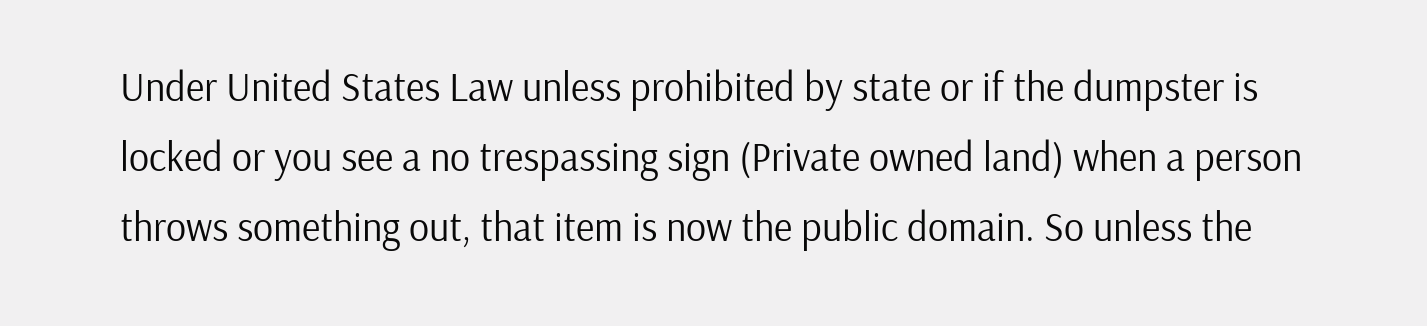Under United States Law unless prohibited by state or if the dumpster is locked or you see a no trespassing sign (Private owned land) when a person throws something out, that item is now the public domain. So unless the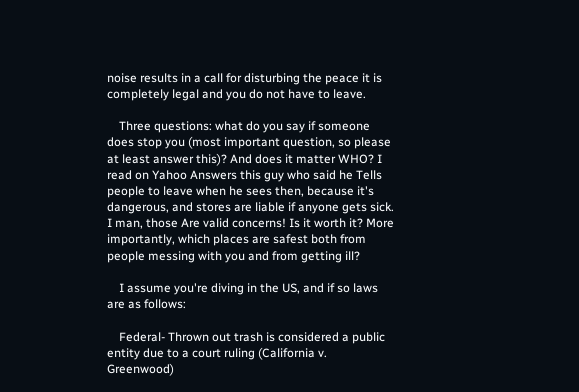noise results in a call for disturbing the peace it is completely legal and you do not have to leave.

    Three questions: what do you say if someone does stop you (most important question, so please at least answer this)? And does it matter WHO? I read on Yahoo Answers this guy who said he Tells people to leave when he sees then, because it's dangerous, and stores are liable if anyone gets sick. I man, those Are valid concerns! Is it worth it? More importantly, which places are safest both from people messing with you and from getting ill?

    I assume you're diving in the US, and if so laws are as follows:

    Federal- Thrown out trash is considered a public entity due to a court ruling (California v. Greenwood)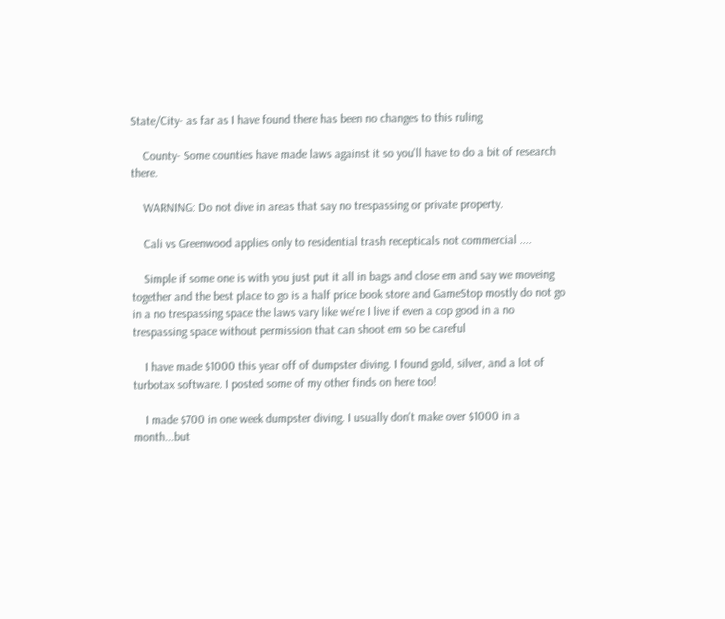State/City- as far as I have found there has been no changes to this ruling

    County- Some counties have made laws against it so you'll have to do a bit of research there.

    WARNING: Do not dive in areas that say no trespassing or private property.

    Cali vs Greenwood applies only to residential trash recepticals not commercial ....

    Simple if some one is with you just put it all in bags and close em and say we moveing together and the best place to go is a half price book store and GameStop mostly do not go in a no trespassing space the laws vary like we're I live if even a cop good in a no trespassing space without permission that can shoot em so be careful

    I have made $1000 this year off of dumpster diving. I found gold, silver, and a lot of turbotax software. I posted some of my other finds on here too!

    I made $700 in one week dumpster diving. I usually don't make over $1000 in a month...but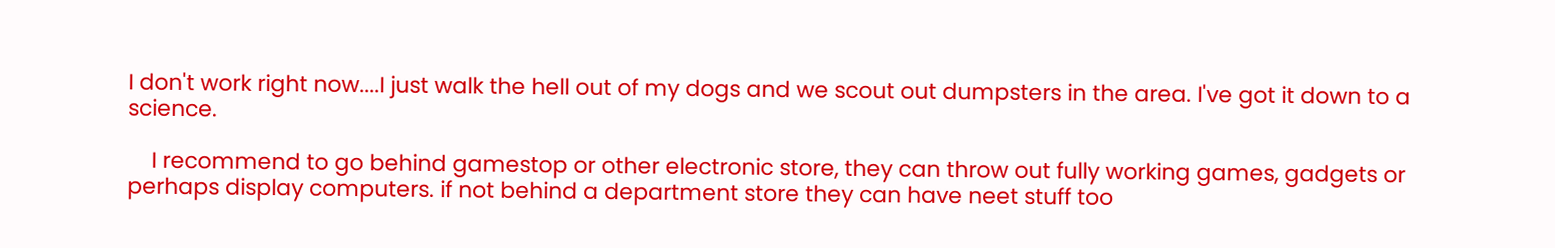I don't work right now....I just walk the hell out of my dogs and we scout out dumpsters in the area. I've got it down to a science.

    I recommend to go behind gamestop or other electronic store, they can throw out fully working games, gadgets or perhaps display computers. if not behind a department store they can have neet stuff too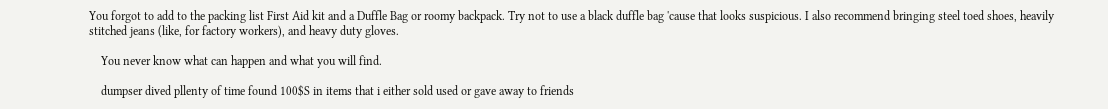You forgot to add to the packing list First Aid kit and a Duffle Bag or roomy backpack. Try not to use a black duffle bag 'cause that looks suspicious. I also recommend bringing steel toed shoes, heavily stitched jeans (like, for factory workers), and heavy duty gloves.

    You never know what can happen and what you will find.

    dumpser dived pllenty of time found 100$S in items that i either sold used or gave away to friends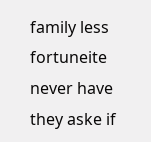family less fortuneite never have they aske if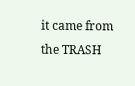it came from the TRASH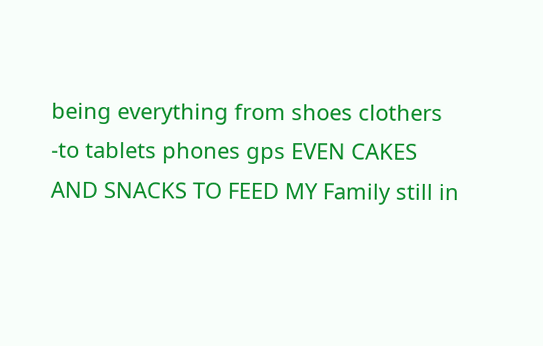being everything from shoes clothers -to tablets phones gps EVEN CAKES AND SNACKS TO FEED MY Family still in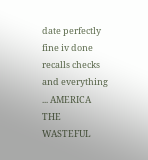date perfectly fine iv done recalls checks and everything ... AMERICA THE WASTEFUL